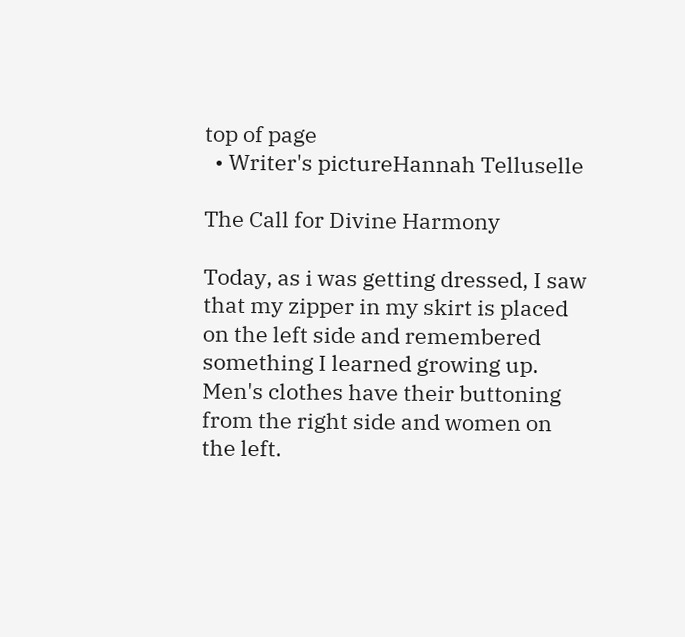top of page
  • Writer's pictureHannah Telluselle

The Call for Divine Harmony

Today, as i was getting dressed, I saw that my zipper in my skirt is placed on the left side and remembered something I learned growing up. Men's clothes have their buttoning from the right side and women on the left.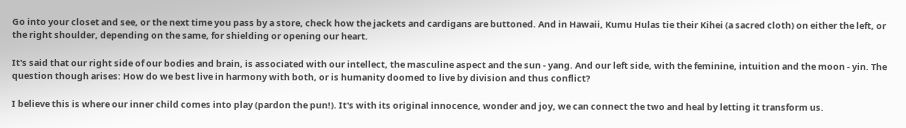Go into your closet and see, or the next time you pass by a store, check how the jackets and cardigans are buttoned. And in Hawaii, Kumu Hulas tie their Kihei (a sacred cloth) on either the left, or the right shoulder, depending on the same, for shielding or opening our heart.

It's said that our right side of our bodies and brain, is associated with our intellect, the masculine aspect and the sun - yang. And our left side, with the feminine, intuition and the moon - yin. The question though arises: How do we best live in harmony with both, or is humanity doomed to live by division and thus conflict?

I believe this is where our inner child comes into play (pardon the pun!). It's with its original innocence, wonder and joy, we can connect the two and heal by letting it transform us.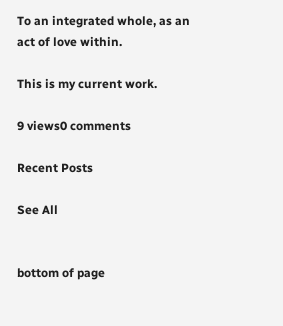To an integrated whole, as an act of love within.

This is my current work.

9 views0 comments

Recent Posts

See All


bottom of page